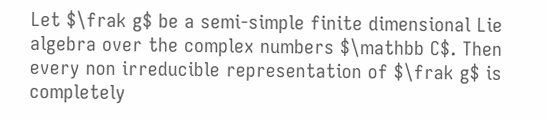Let $\frak g$ be a semi-simple finite dimensional Lie algebra over the complex numbers $\mathbb C$. Then every non irreducible representation of $\frak g$ is completely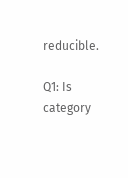reducible.

Q1: Is category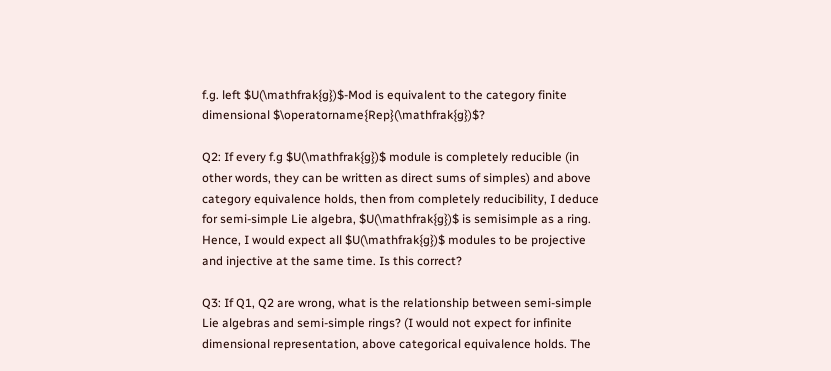f.g. left $U(\mathfrak{g})$-Mod is equivalent to the category finite dimensional $\operatorname{Rep}(\mathfrak{g})$?

Q2: If every f.g $U(\mathfrak{g})$ module is completely reducible (in other words, they can be written as direct sums of simples) and above category equivalence holds, then from completely reducibility, I deduce for semi-simple Lie algebra, $U(\mathfrak{g})$ is semisimple as a ring. Hence, I would expect all $U(\mathfrak{g})$ modules to be projective and injective at the same time. Is this correct?

Q3: If Q1, Q2 are wrong, what is the relationship between semi-simple Lie algebras and semi-simple rings? (I would not expect for infinite dimensional representation, above categorical equivalence holds. The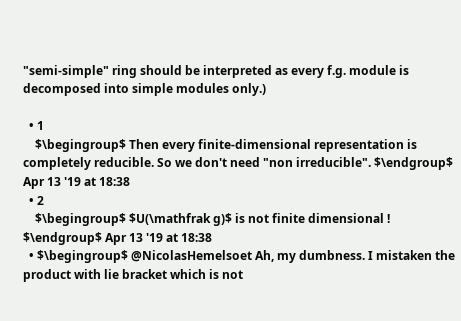"semi-simple" ring should be interpreted as every f.g. module is decomposed into simple modules only.)

  • 1
    $\begingroup$ Then every finite-dimensional representation is completely reducible. So we don't need "non irreducible". $\endgroup$ Apr 13 '19 at 18:38
  • 2
    $\begingroup$ $U(\mathfrak g)$ is not finite dimensional ! $\endgroup$ Apr 13 '19 at 18:38
  • $\begingroup$ @NicolasHemelsoet Ah, my dumbness. I mistaken the product with lie bracket which is not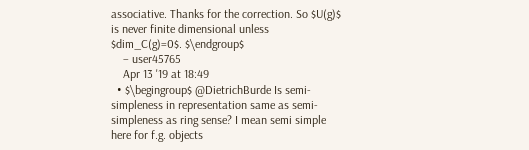associative. Thanks for the correction. So $U(g)$ is never finite dimensional unless $dim_C(g)=0$. $\endgroup$
    – user45765
    Apr 13 '19 at 18:49
  • $\begingroup$ @DietrichBurde Is semi-simpleness in representation same as semi-simpleness as ring sense? I mean semi simple here for f.g. objects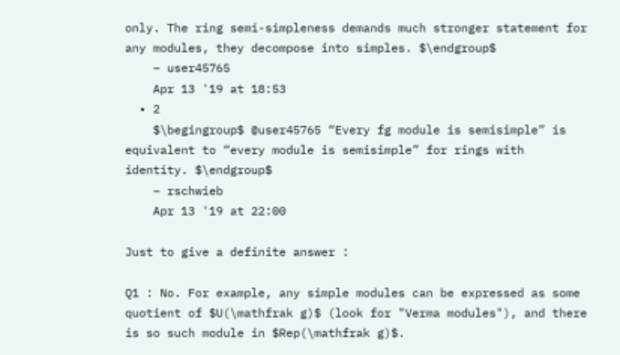only. The ring semi-simpleness demands much stronger statement for any modules, they decompose into simples. $\endgroup$
    – user45765
    Apr 13 '19 at 18:53
  • 2
    $\begingroup$ @user45765 “Every fg module is semisimple” is equivalent to “every module is semisimple” for rings with identity. $\endgroup$
    – rschwieb
    Apr 13 '19 at 22:00

Just to give a definite answer :

Q1 : No. For example, any simple modules can be expressed as some quotient of $U(\mathfrak g)$ (look for "Verma modules"), and there is so such module in $Rep(\mathfrak g)$.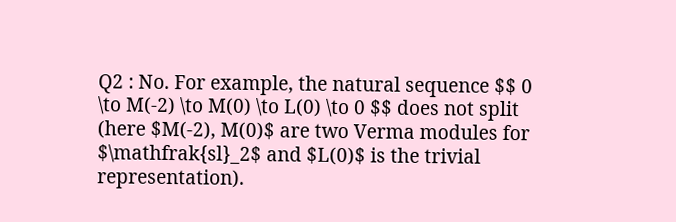Q2 : No. For example, the natural sequence $$ 0 \to M(-2) \to M(0) \to L(0) \to 0 $$ does not split (here $M(-2), M(0)$ are two Verma modules for $\mathfrak{sl}_2$ and $L(0)$ is the trivial representation).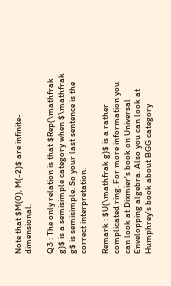Note that $M(0), M(-2)$ are infinite-dimensional.

Q3 : The only relation is that $Rep(\mathfrak g)$ is a semisimple category when $\mathfrak g$ is semisimple. So your last sentence is the correct interpretation.

Remark : $U(\mathfrak g)$ is a rather complicated ring. For more information you can look at Dixmier's book on Universal Envelopping algebra. Also you can look at Humphrey's book about BGG category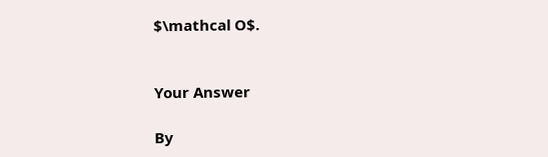$\mathcal O$.


Your Answer

By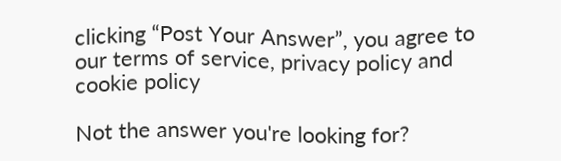clicking “Post Your Answer”, you agree to our terms of service, privacy policy and cookie policy

Not the answer you're looking for?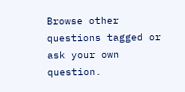Browse other questions tagged or ask your own question.